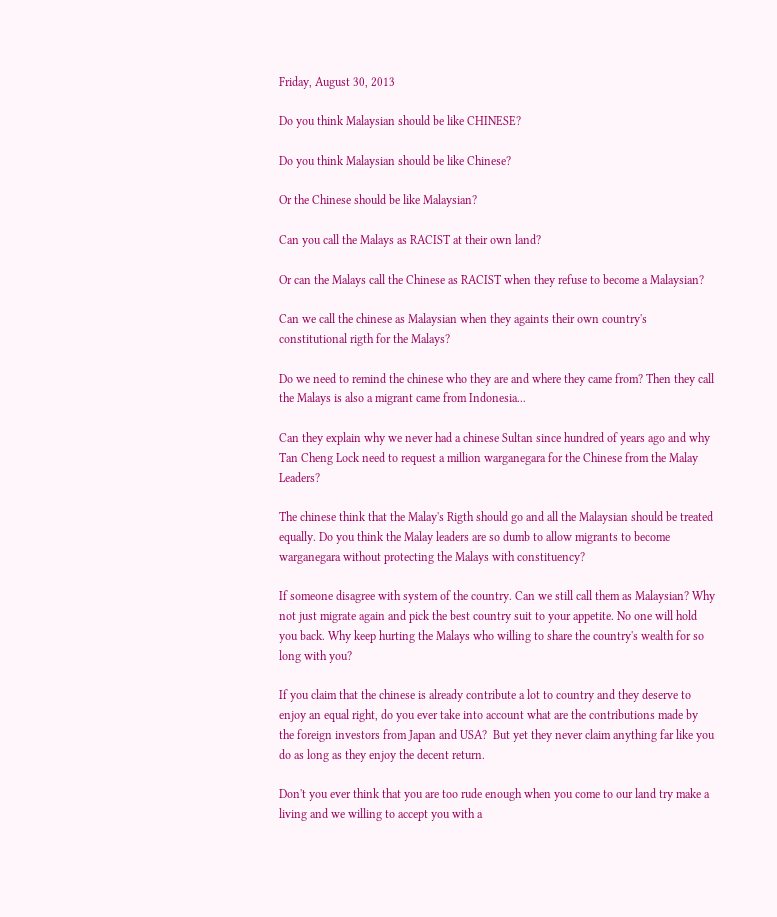Friday, August 30, 2013

Do you think Malaysian should be like CHINESE?

Do you think Malaysian should be like Chinese?

Or the Chinese should be like Malaysian?

Can you call the Malays as RACIST at their own land?

Or can the Malays call the Chinese as RACIST when they refuse to become a Malaysian?

Can we call the chinese as Malaysian when they againts their own country's constitutional rigth for the Malays?

Do we need to remind the chinese who they are and where they came from? Then they call the Malays is also a migrant came from Indonesia...

Can they explain why we never had a chinese Sultan since hundred of years ago and why Tan Cheng Lock need to request a million warganegara for the Chinese from the Malay Leaders?

The chinese think that the Malay's Rigth should go and all the Malaysian should be treated equally. Do you think the Malay leaders are so dumb to allow migrants to become warganegara without protecting the Malays with constituency?

If someone disagree with system of the country. Can we still call them as Malaysian? Why not just migrate again and pick the best country suit to your appetite. No one will hold you back. Why keep hurting the Malays who willing to share the country's wealth for so long with you?

If you claim that the chinese is already contribute a lot to country and they deserve to enjoy an equal right, do you ever take into account what are the contributions made by the foreign investors from Japan and USA?  But yet they never claim anything far like you do as long as they enjoy the decent return.

Don't you ever think that you are too rude enough when you come to our land try make a living and we willing to accept you with a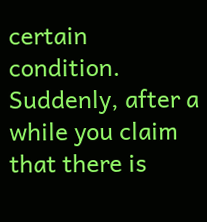certain condition. Suddenly, after a while you claim that there is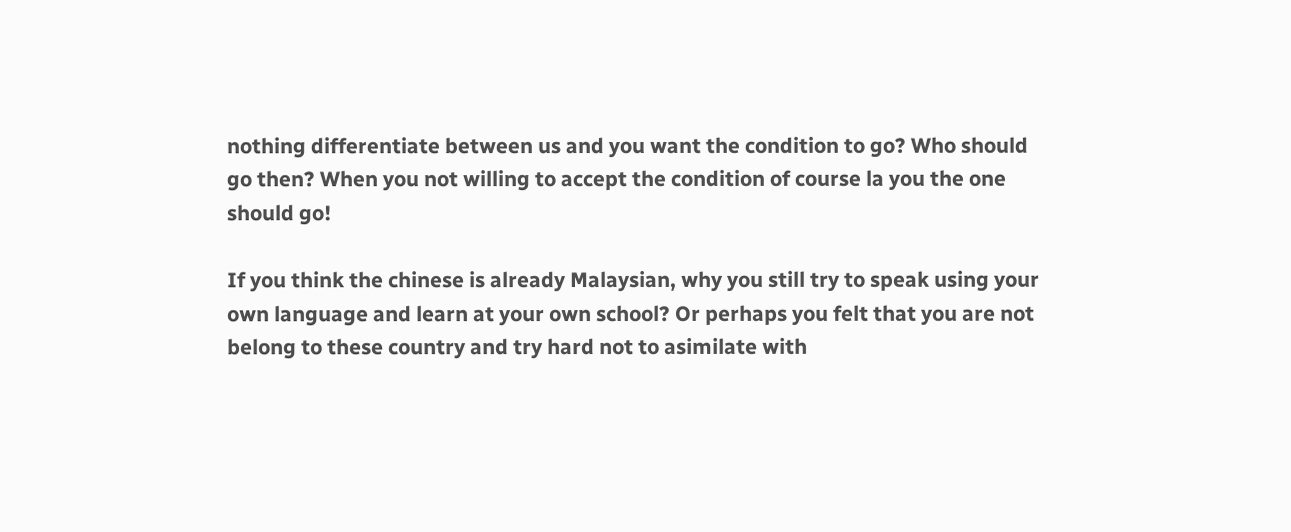nothing differentiate between us and you want the condition to go? Who should go then? When you not willing to accept the condition of course la you the one should go!

If you think the chinese is already Malaysian, why you still try to speak using your own language and learn at your own school? Or perhaps you felt that you are not belong to these country and try hard not to asimilate with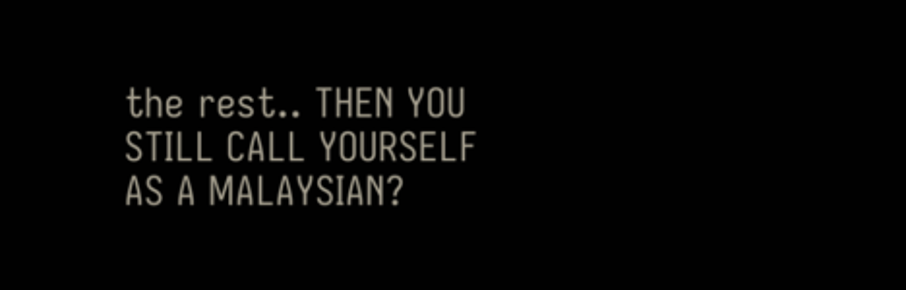the rest.. THEN YOU STILL CALL YOURSELF AS A MALAYSIAN?